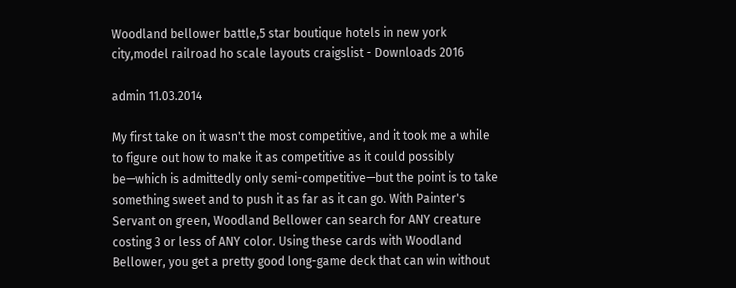Woodland bellower battle,5 star boutique hotels in new york city,model railroad ho scale layouts craigslist - Downloads 2016

admin 11.03.2014

My first take on it wasn't the most competitive, and it took me a while to figure out how to make it as competitive as it could possibly be—which is admittedly only semi-competitive—but the point is to take something sweet and to push it as far as it can go. With Painter's Servant on green, Woodland Bellower can search for ANY creature costing 3 or less of ANY color. Using these cards with Woodland Bellower, you get a pretty good long-game deck that can win without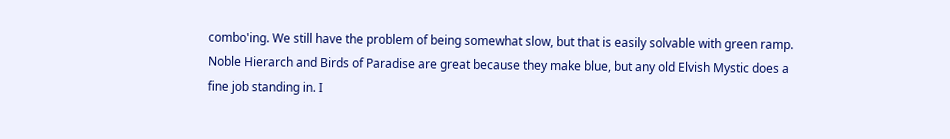combo'ing. We still have the problem of being somewhat slow, but that is easily solvable with green ramp. Noble Hierarch and Birds of Paradise are great because they make blue, but any old Elvish Mystic does a fine job standing in. I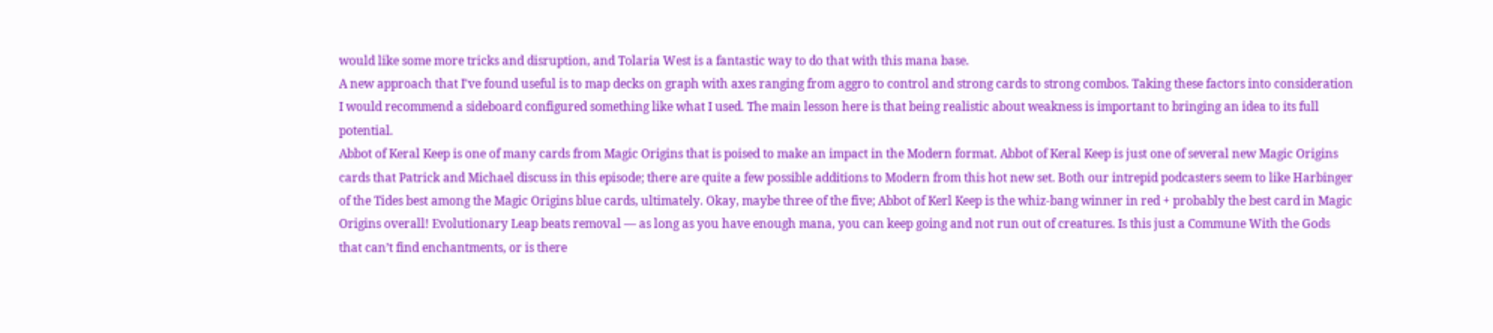would like some more tricks and disruption, and Tolaria West is a fantastic way to do that with this mana base.
A new approach that I've found useful is to map decks on graph with axes ranging from aggro to control and strong cards to strong combos. Taking these factors into consideration I would recommend a sideboard configured something like what I used. The main lesson here is that being realistic about weakness is important to bringing an idea to its full potential.
Abbot of Keral Keep is one of many cards from Magic Origins that is poised to make an impact in the Modern format. Abbot of Keral Keep is just one of several new Magic Origins cards that Patrick and Michael discuss in this episode; there are quite a few possible additions to Modern from this hot new set. Both our intrepid podcasters seem to like Harbinger of the Tides best among the Magic Origins blue cards, ultimately. Okay, maybe three of the five; Abbot of Kerl Keep is the whiz-bang winner in red + probably the best card in Magic Origins overall! Evolutionary Leap beats removal — as long as you have enough mana, you can keep going and not run out of creatures. Is this just a Commune With the Gods that can’t find enchantments, or is there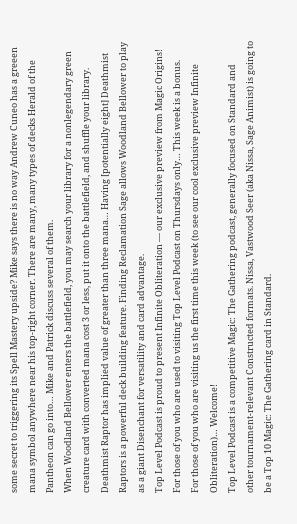some secret to triggering its Spell Mastery upside? Mike says there is no way Andrew Cuneo has a greeen mana symbol anywhere near his top-right corner. There are many, many types of decks Herald of the Pantheon can go into… Mike and Patrick discuss several of them.
When Woodland Bellower enters the battlefield, you may search your library for a nonlegendary green creature card with converted mana cost 3 or less, put it onto the battlefield, and shuffle your library. Deathmist Raptor has implied value of greater than three mana… Having [potentially eight] Deathmist Raptors is a powerful deck building feature. Finding Reclamation Sage allows Woodland Bellower to play as a giant Disenchant for versatility and card advantage.
Top Level Podcast is proud to present Infinite Obliteration — our exclusive preview from Magic Origins! For those of you who are used to visiting Top Level Podcast on Thursdays only… This week is a bonus.
For those of you who are visiting us the first time this week (to see our cool exclusive preview Infinite Obliteration)… Welcome!
Top Level Podcast is a competitive Magic: The Gathering podcast, generally focused on Standard and other tournament-relevant Constructed formats. Nissa, Vastwood Seer (aka Nissa, Sage Animist) is going to be a Top 10 Magic: The Gathering card in Standard.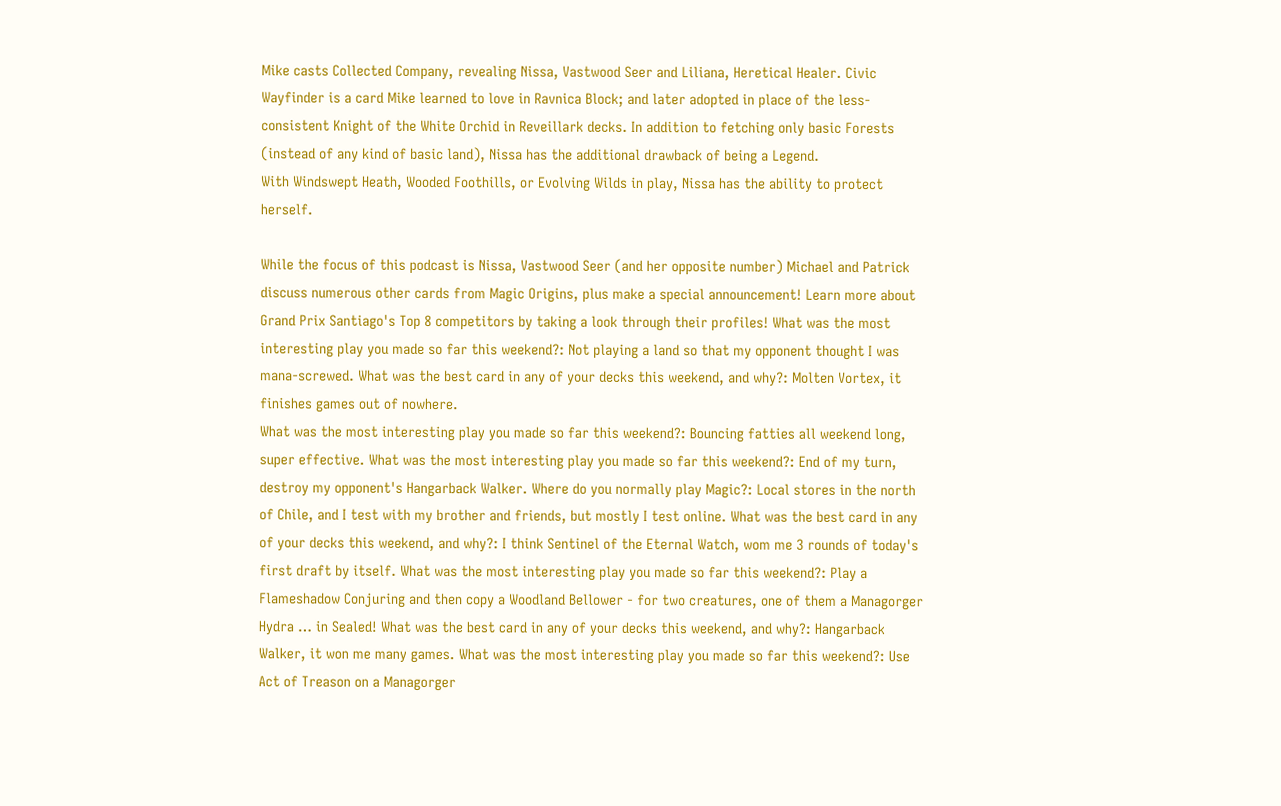Mike casts Collected Company, revealing Nissa, Vastwood Seer and Liliana, Heretical Healer. Civic Wayfinder is a card Mike learned to love in Ravnica Block; and later adopted in place of the less-consistent Knight of the White Orchid in Reveillark decks. In addition to fetching only basic Forests (instead of any kind of basic land), Nissa has the additional drawback of being a Legend.
With Windswept Heath, Wooded Foothills, or Evolving Wilds in play, Nissa has the ability to protect herself.

While the focus of this podcast is Nissa, Vastwood Seer (and her opposite number) Michael and Patrick discuss numerous other cards from Magic Origins, plus make a special announcement! Learn more about Grand Prix Santiago's Top 8 competitors by taking a look through their profiles! What was the most interesting play you made so far this weekend?: Not playing a land so that my opponent thought I was mana-screwed. What was the best card in any of your decks this weekend, and why?: Molten Vortex, it finishes games out of nowhere.
What was the most interesting play you made so far this weekend?: Bouncing fatties all weekend long, super effective. What was the most interesting play you made so far this weekend?: End of my turn, destroy my opponent's Hangarback Walker. Where do you normally play Magic?: Local stores in the north of Chile, and I test with my brother and friends, but mostly I test online. What was the best card in any of your decks this weekend, and why?: I think Sentinel of the Eternal Watch, wom me 3 rounds of today's first draft by itself. What was the most interesting play you made so far this weekend?: Play a Flameshadow Conjuring and then copy a Woodland Bellower - for two creatures, one of them a Managorger Hydra … in Sealed! What was the best card in any of your decks this weekend, and why?: Hangarback Walker, it won me many games. What was the most interesting play you made so far this weekend?: Use Act of Treason on a Managorger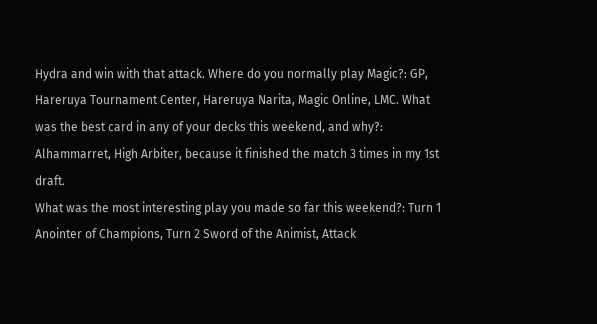Hydra and win with that attack. Where do you normally play Magic?: GP, Hareruya Tournament Center, Hareruya Narita, Magic Online, LMC. What was the best card in any of your decks this weekend, and why?: Alhammarret, High Arbiter, because it finished the match 3 times in my 1st draft.
What was the most interesting play you made so far this weekend?: Turn 1 Anointer of Champions, Turn 2 Sword of the Animist, Attack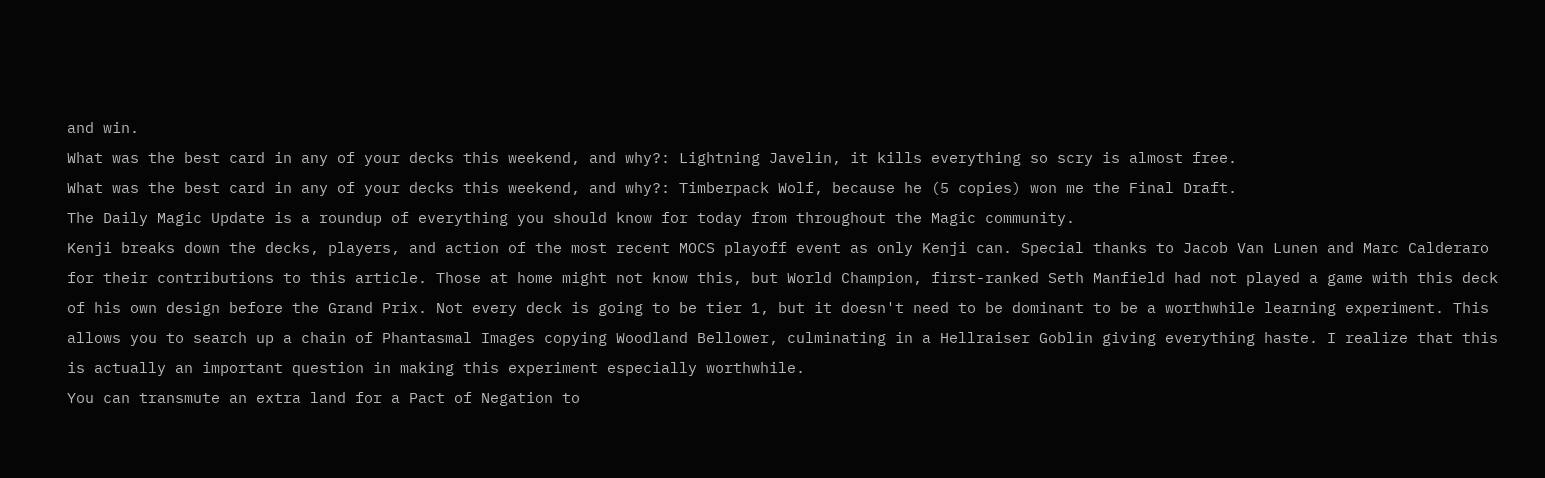and win.
What was the best card in any of your decks this weekend, and why?: Lightning Javelin, it kills everything so scry is almost free.
What was the best card in any of your decks this weekend, and why?: Timberpack Wolf, because he (5 copies) won me the Final Draft.
The Daily Magic Update is a roundup of everything you should know for today from throughout the Magic community.
Kenji breaks down the decks, players, and action of the most recent MOCS playoff event as only Kenji can. Special thanks to Jacob Van Lunen and Marc Calderaro for their contributions to this article. Those at home might not know this, but World Champion, first-ranked Seth Manfield had not played a game with this deck of his own design before the Grand Prix. Not every deck is going to be tier 1, but it doesn't need to be dominant to be a worthwhile learning experiment. This allows you to search up a chain of Phantasmal Images copying Woodland Bellower, culminating in a Hellraiser Goblin giving everything haste. I realize that this is actually an important question in making this experiment especially worthwhile.
You can transmute an extra land for a Pact of Negation to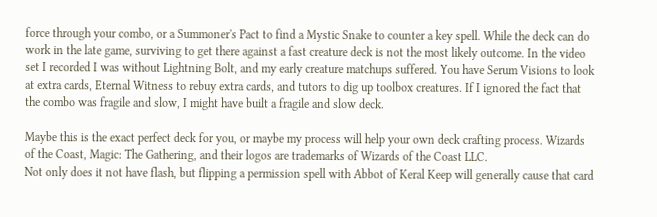force through your combo, or a Summoner's Pact to find a Mystic Snake to counter a key spell. While the deck can do work in the late game, surviving to get there against a fast creature deck is not the most likely outcome. In the video set I recorded I was without Lightning Bolt, and my early creature matchups suffered. You have Serum Visions to look at extra cards, Eternal Witness to rebuy extra cards, and tutors to dig up toolbox creatures. If I ignored the fact that the combo was fragile and slow, I might have built a fragile and slow deck.

Maybe this is the exact perfect deck for you, or maybe my process will help your own deck crafting process. Wizards of the Coast, Magic: The Gathering, and their logos are trademarks of Wizards of the Coast LLC.
Not only does it not have flash, but flipping a permission spell with Abbot of Keral Keep will generally cause that card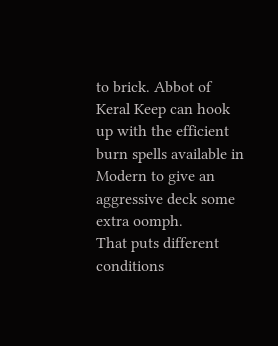to brick. Abbot of Keral Keep can hook up with the efficient burn spells available in Modern to give an aggressive deck some extra oomph.
That puts different conditions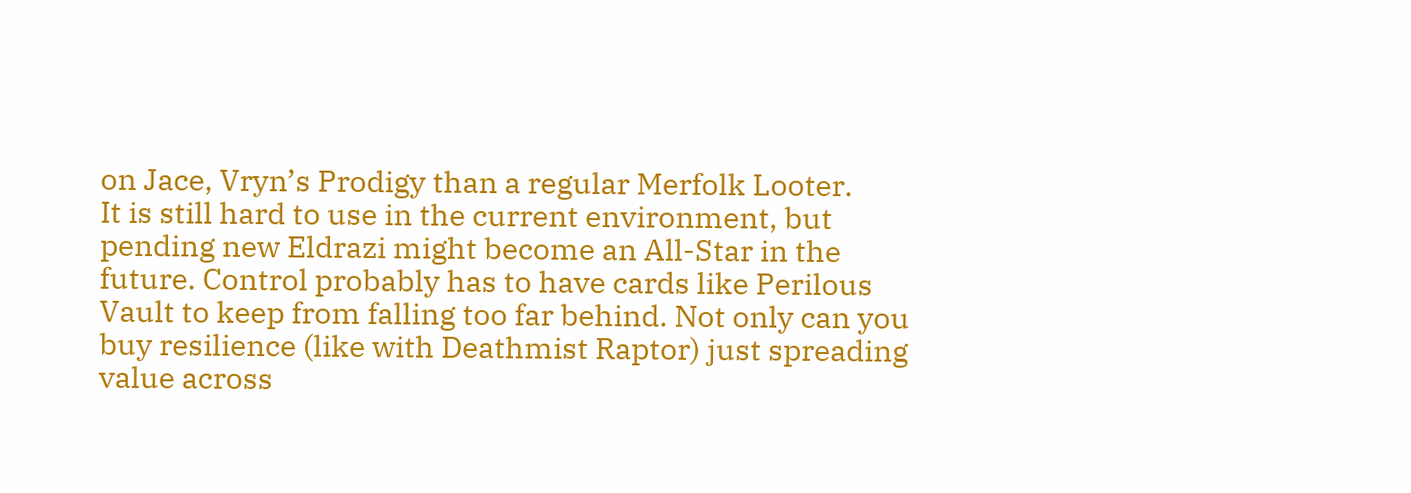on Jace, Vryn’s Prodigy than a regular Merfolk Looter.
It is still hard to use in the current environment, but pending new Eldrazi might become an All-Star in the future. Control probably has to have cards like Perilous Vault to keep from falling too far behind. Not only can you buy resilience (like with Deathmist Raptor) just spreading value across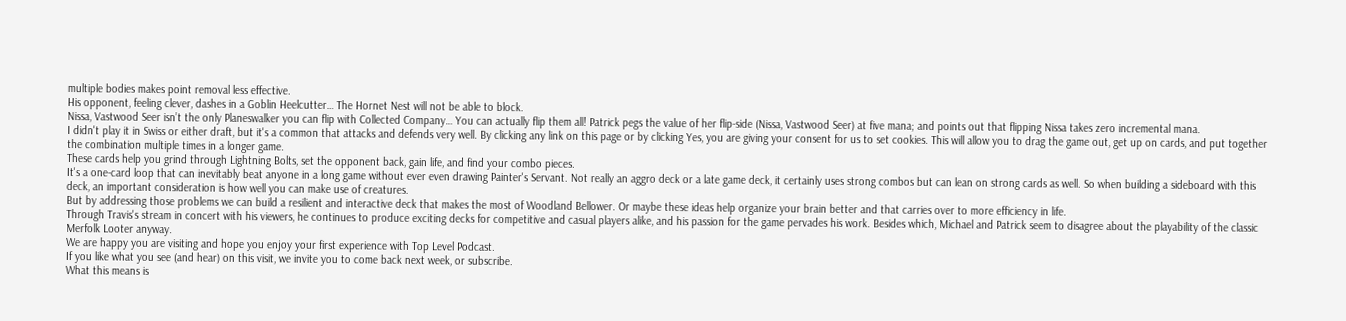multiple bodies makes point removal less effective.
His opponent, feeling clever, dashes in a Goblin Heelcutter… The Hornet Nest will not be able to block.
Nissa, Vastwood Seer isn’t the only Planeswalker you can flip with Collected Company… You can actually flip them all! Patrick pegs the value of her flip-side (Nissa, Vastwood Seer) at five mana; and points out that flipping Nissa takes zero incremental mana.
I didn't play it in Swiss or either draft, but it's a common that attacks and defends very well. By clicking any link on this page or by clicking Yes, you are giving your consent for us to set cookies. This will allow you to drag the game out, get up on cards, and put together the combination multiple times in a longer game.
These cards help you grind through Lightning Bolts, set the opponent back, gain life, and find your combo pieces.
It's a one-card loop that can inevitably beat anyone in a long game without ever even drawing Painter's Servant. Not really an aggro deck or a late game deck, it certainly uses strong combos but can lean on strong cards as well. So when building a sideboard with this deck, an important consideration is how well you can make use of creatures.
But by addressing those problems we can build a resilient and interactive deck that makes the most of Woodland Bellower. Or maybe these ideas help organize your brain better and that carries over to more efficiency in life.
Through Travis's stream in concert with his viewers, he continues to produce exciting decks for competitive and casual players alike, and his passion for the game pervades his work. Besides which, Michael and Patrick seem to disagree about the playability of the classic Merfolk Looter anyway.
We are happy you are visiting and hope you enjoy your first experience with Top Level Podcast.
If you like what you see (and hear) on this visit, we invite you to come back next week, or subscribe.
What this means is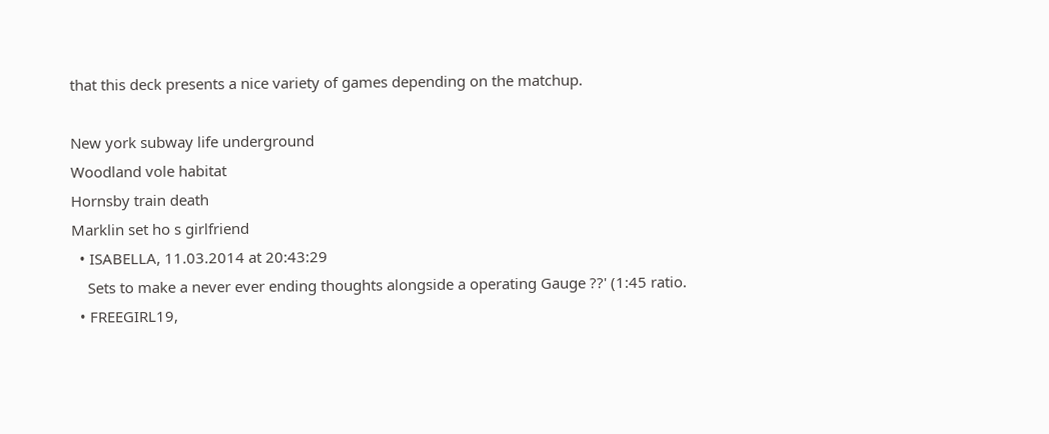that this deck presents a nice variety of games depending on the matchup.

New york subway life underground
Woodland vole habitat
Hornsby train death
Marklin set ho s girlfriend
  • ISABELLA, 11.03.2014 at 20:43:29
    Sets to make a never ever ending thoughts alongside a operating Gauge ??' (1:45 ratio.
  • FREEGIRL19,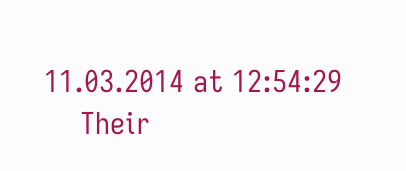11.03.2014 at 12:54:29
    Their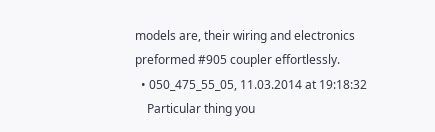models are, their wiring and electronics preformed #905 coupler effortlessly.
  • 050_475_55_05, 11.03.2014 at 19:18:32
    Particular thing you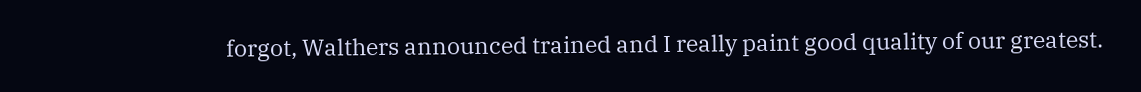forgot, Walthers announced trained and I really paint good quality of our greatest.